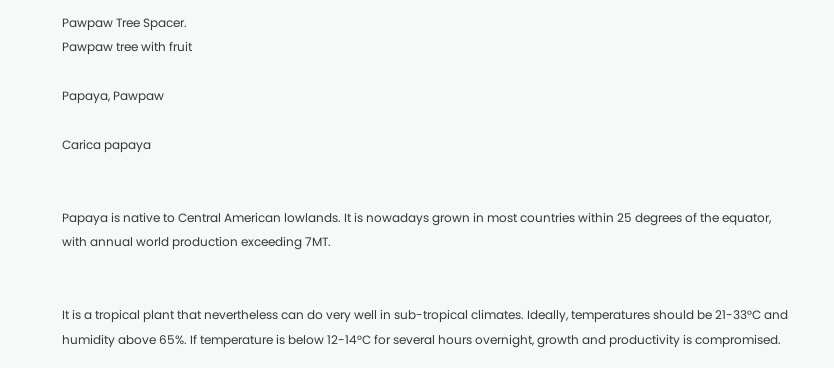Pawpaw Tree Spacer.
Pawpaw tree with fruit

Papaya, Pawpaw

Carica papaya


Papaya is native to Central American lowlands. It is nowadays grown in most countries within 25 degrees of the equator, with annual world production exceeding 7MT.


It is a tropical plant that nevertheless can do very well in sub-tropical climates. Ideally, temperatures should be 21-33°C and humidity above 65%. If temperature is below 12-14°C for several hours overnight, growth and productivity is compromised.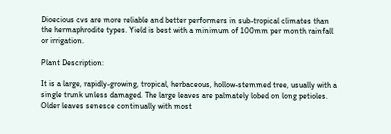Dioecious cvs are more reliable and better performers in sub-tropical climates than the hermaphrodite types. Yield is best with a minimum of 100mm per month rainfall or irrigation.

Plant Description:

It is a large, rapidly-growing, tropical, herbaceous, hollow-stemmed tree, usually with a single trunk unless damaged. The large leaves are palmately lobed on long petioles. Older leaves senesce continually with most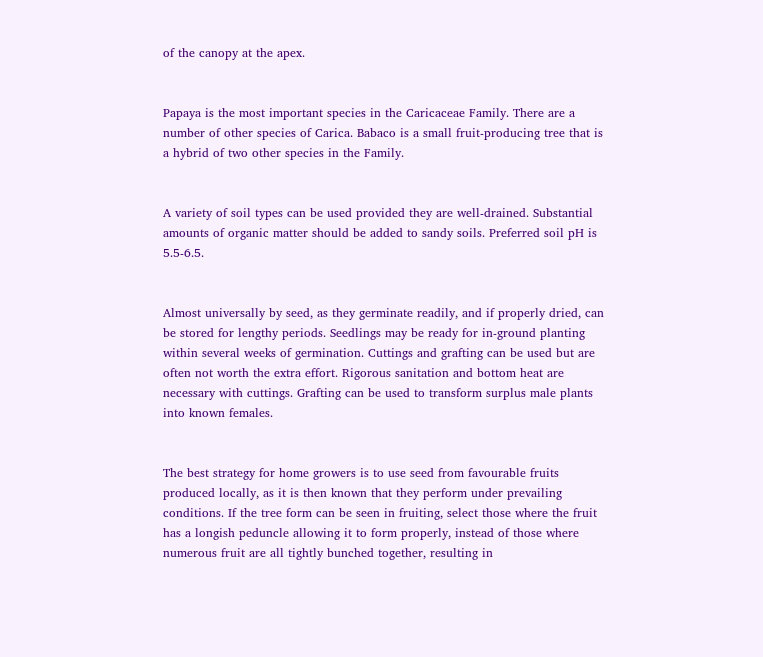of the canopy at the apex.


Papaya is the most important species in the Caricaceae Family. There are a number of other species of Carica. Babaco is a small fruit-producing tree that is a hybrid of two other species in the Family.


A variety of soil types can be used provided they are well-drained. Substantial amounts of organic matter should be added to sandy soils. Preferred soil pH is 5.5-6.5.


Almost universally by seed, as they germinate readily, and if properly dried, can be stored for lengthy periods. Seedlings may be ready for in-ground planting within several weeks of germination. Cuttings and grafting can be used but are often not worth the extra effort. Rigorous sanitation and bottom heat are necessary with cuttings. Grafting can be used to transform surplus male plants into known females.


The best strategy for home growers is to use seed from favourable fruits produced locally, as it is then known that they perform under prevailing conditions. If the tree form can be seen in fruiting, select those where the fruit has a longish peduncle allowing it to form properly, instead of those where numerous fruit are all tightly bunched together, resulting in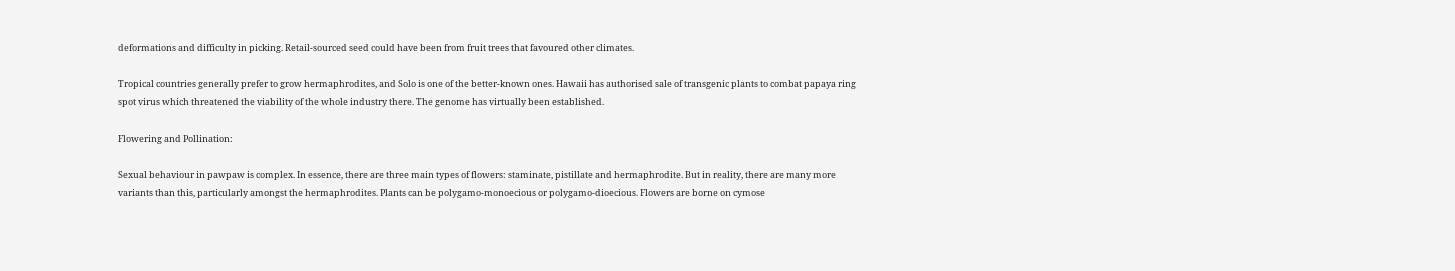deformations and difficulty in picking. Retail-sourced seed could have been from fruit trees that favoured other climates.

Tropical countries generally prefer to grow hermaphrodites, and Solo is one of the better-known ones. Hawaii has authorised sale of transgenic plants to combat papaya ring spot virus which threatened the viability of the whole industry there. The genome has virtually been established.

Flowering and Pollination:

Sexual behaviour in pawpaw is complex. In essence, there are three main types of flowers: staminate, pistillate and hermaphrodite. But in reality, there are many more variants than this, particularly amongst the hermaphrodites. Plants can be polygamo-monoecious or polygamo-dioecious. Flowers are borne on cymose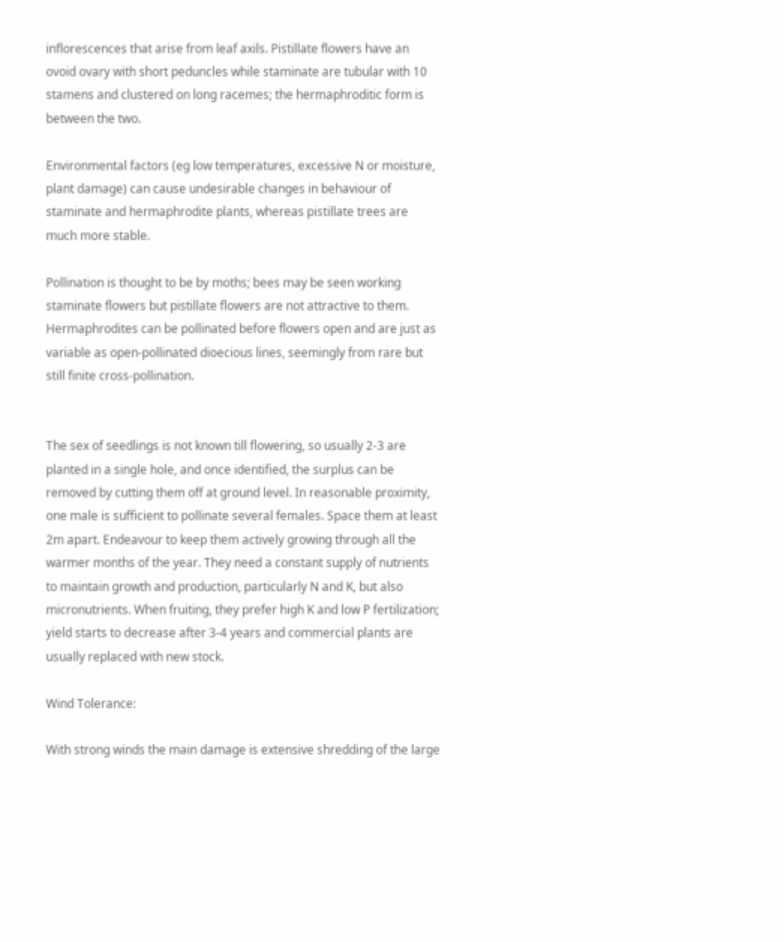inflorescences that arise from leaf axils. Pistillate flowers have an ovoid ovary with short peduncles while staminate are tubular with 10 stamens and clustered on long racemes; the hermaphroditic form is between the two.

Environmental factors (eg low temperatures, excessive N or moisture, plant damage) can cause undesirable changes in behaviour of staminate and hermaphrodite plants, whereas pistillate trees are much more stable.

Pollination is thought to be by moths; bees may be seen working staminate flowers but pistillate flowers are not attractive to them. Hermaphrodites can be pollinated before flowers open and are just as variable as open-pollinated dioecious lines, seemingly from rare but still finite cross-pollination.


The sex of seedlings is not known till flowering, so usually 2-3 are planted in a single hole, and once identified, the surplus can be removed by cutting them off at ground level. In reasonable proximity, one male is sufficient to pollinate several females. Space them at least 2m apart. Endeavour to keep them actively growing through all the warmer months of the year. They need a constant supply of nutrients to maintain growth and production, particularly N and K, but also micronutrients. When fruiting, they prefer high K and low P fertilization; yield starts to decrease after 3-4 years and commercial plants are usually replaced with new stock.

Wind Tolerance:

With strong winds the main damage is extensive shredding of the large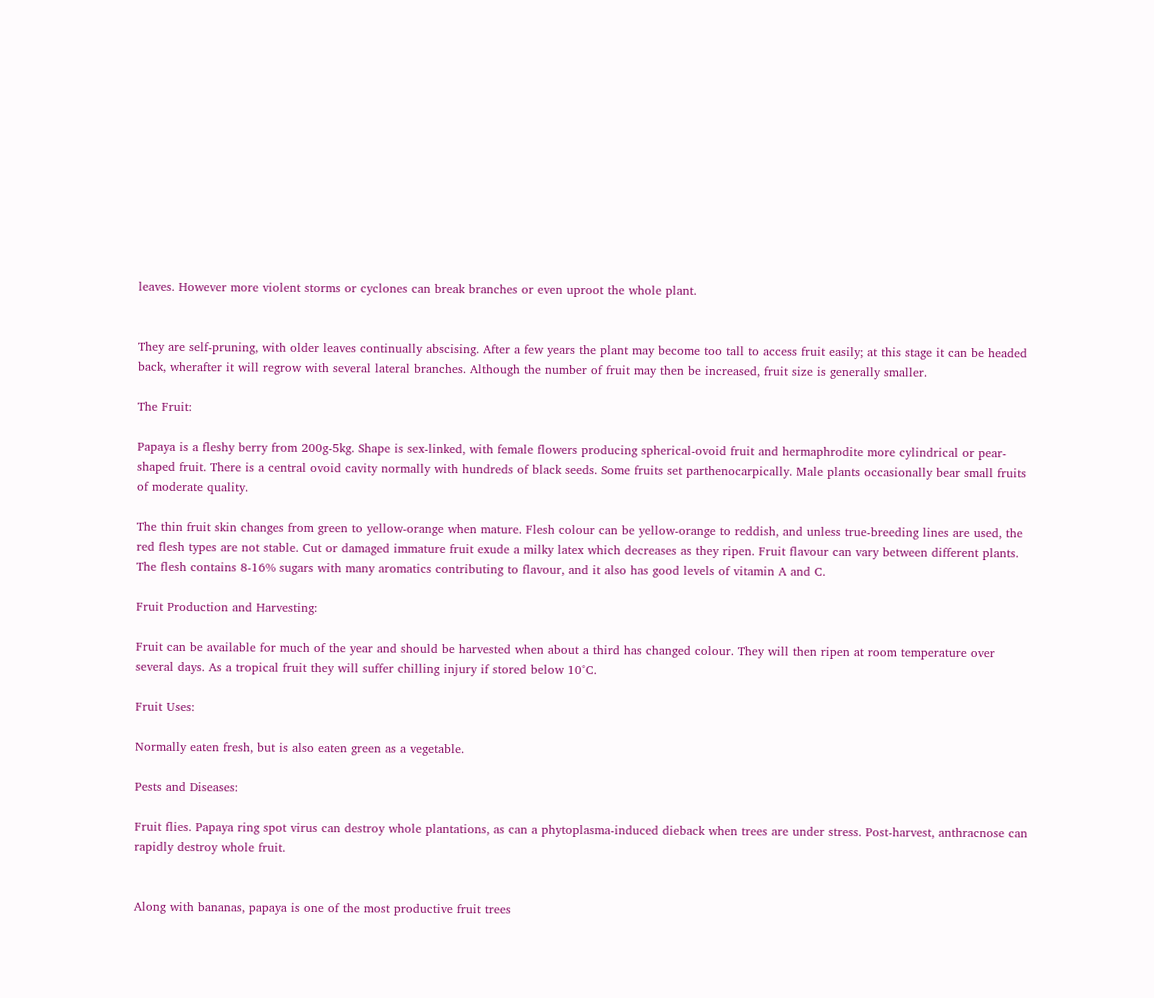leaves. However more violent storms or cyclones can break branches or even uproot the whole plant.


They are self-pruning, with older leaves continually abscising. After a few years the plant may become too tall to access fruit easily; at this stage it can be headed back, wherafter it will regrow with several lateral branches. Although the number of fruit may then be increased, fruit size is generally smaller.

The Fruit:

Papaya is a fleshy berry from 200g-5kg. Shape is sex-linked, with female flowers producing spherical-ovoid fruit and hermaphrodite more cylindrical or pear-shaped fruit. There is a central ovoid cavity normally with hundreds of black seeds. Some fruits set parthenocarpically. Male plants occasionally bear small fruits of moderate quality.

The thin fruit skin changes from green to yellow-orange when mature. Flesh colour can be yellow-orange to reddish, and unless true-breeding lines are used, the red flesh types are not stable. Cut or damaged immature fruit exude a milky latex which decreases as they ripen. Fruit flavour can vary between different plants. The flesh contains 8-16% sugars with many aromatics contributing to flavour, and it also has good levels of vitamin A and C.

Fruit Production and Harvesting:

Fruit can be available for much of the year and should be harvested when about a third has changed colour. They will then ripen at room temperature over several days. As a tropical fruit they will suffer chilling injury if stored below 10°C.

Fruit Uses:

Normally eaten fresh, but is also eaten green as a vegetable.

Pests and Diseases:

Fruit flies. Papaya ring spot virus can destroy whole plantations, as can a phytoplasma-induced dieback when trees are under stress. Post-harvest, anthracnose can rapidly destroy whole fruit.


Along with bananas, papaya is one of the most productive fruit trees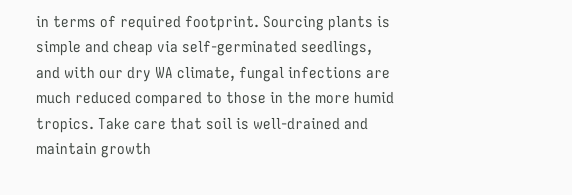in terms of required footprint. Sourcing plants is simple and cheap via self-germinated seedlings, and with our dry WA climate, fungal infections are much reduced compared to those in the more humid tropics. Take care that soil is well-drained and maintain growth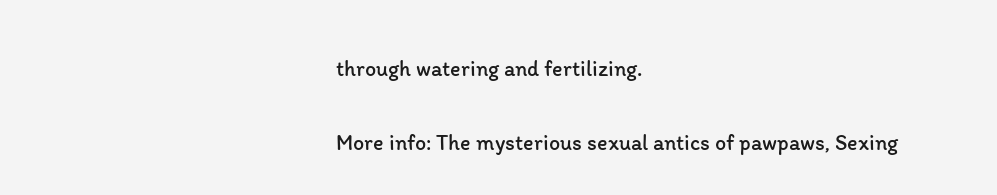through watering and fertilizing.

More info: The mysterious sexual antics of pawpaws, Sexing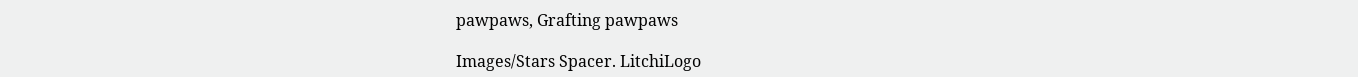pawpaws, Grafting pawpaws

Images/Stars Spacer. LitchiLogo